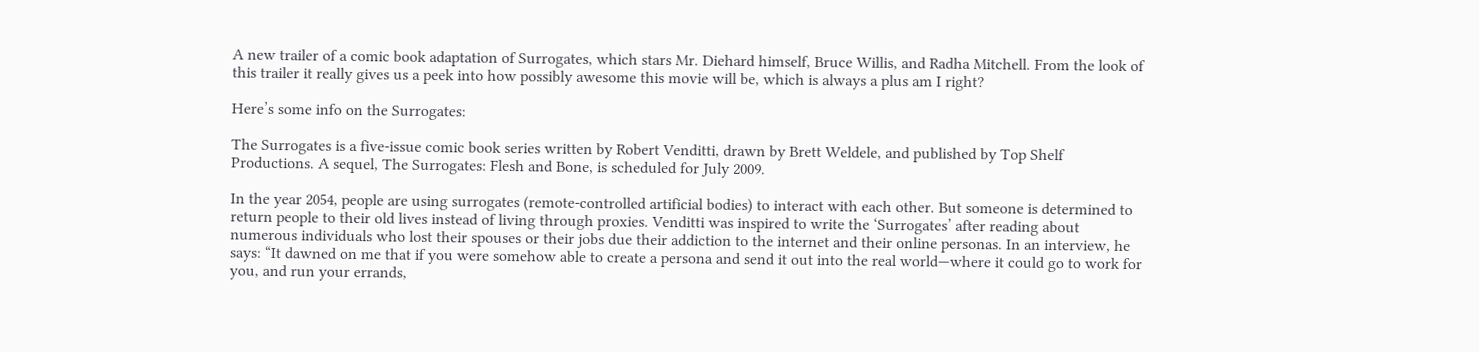A new trailer of a comic book adaptation of Surrogates, which stars Mr. Diehard himself, Bruce Willis, and Radha Mitchell. From the look of this trailer it really gives us a peek into how possibly awesome this movie will be, which is always a plus am I right?

Here’s some info on the Surrogates:

The Surrogates is a five-issue comic book series written by Robert Venditti, drawn by Brett Weldele, and published by Top Shelf Productions. A sequel, The Surrogates: Flesh and Bone, is scheduled for July 2009.

In the year 2054, people are using surrogates (remote-controlled artificial bodies) to interact with each other. But someone is determined to return people to their old lives instead of living through proxies. Venditti was inspired to write the ‘Surrogates’ after reading about numerous individuals who lost their spouses or their jobs due their addiction to the internet and their online personas. In an interview, he says: “It dawned on me that if you were somehow able to create a persona and send it out into the real world—where it could go to work for you, and run your errands,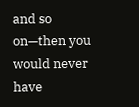and so on—then you would never have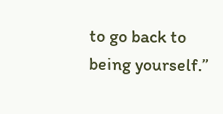to go back to being yourself.”